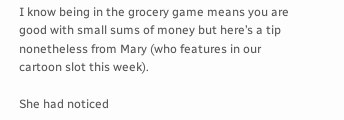I know being in the grocery game means you are good with small sums of money but here’s a tip nonetheless from Mary (who features in our cartoon slot this week).

She had noticed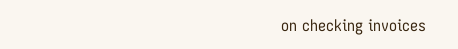on checking invoices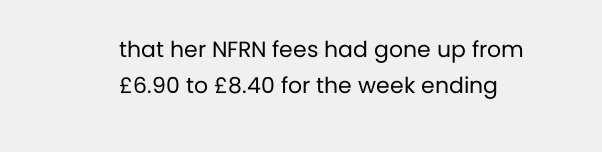that her NFRN fees had gone up from £6.90 to £8.40 for the week ending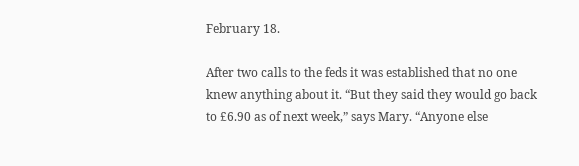February 18.

After two calls to the feds it was established that no one knew anything about it. “But they said they would go back to £6.90 as of next week,” says Mary. “Anyone else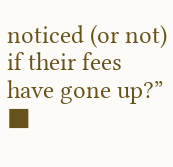noticed (or not) if their fees have gone up?” ■